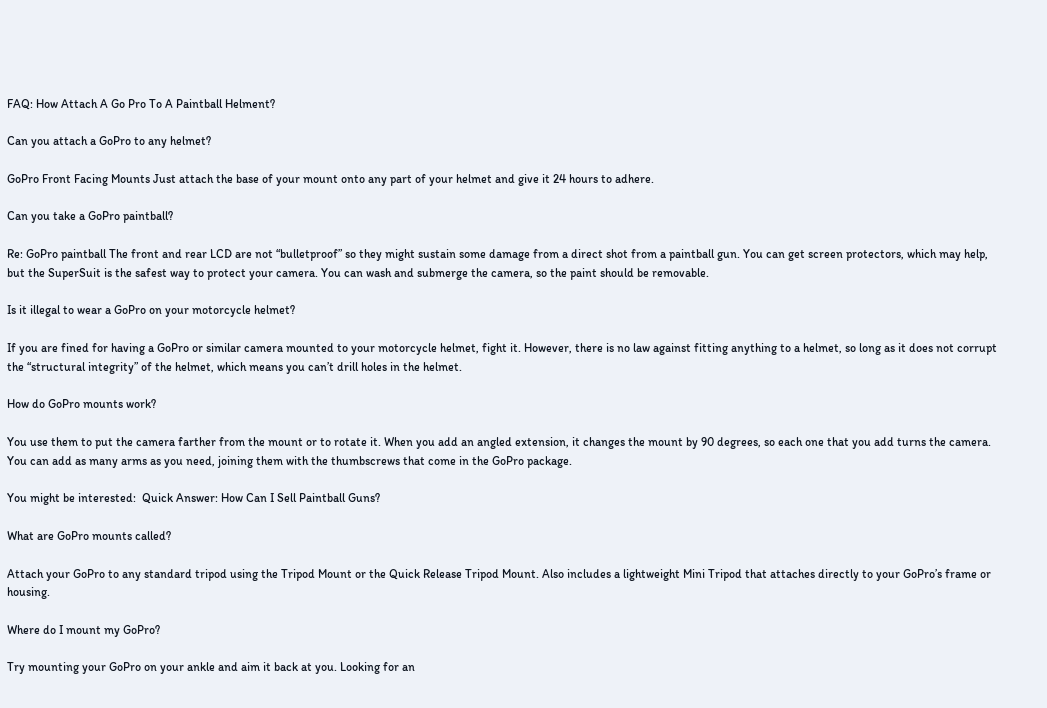FAQ: How Attach A Go Pro To A Paintball Helment?

Can you attach a GoPro to any helmet?

GoPro Front Facing Mounts Just attach the base of your mount onto any part of your helmet and give it 24 hours to adhere.

Can you take a GoPro paintball?

Re: GoPro paintball The front and rear LCD are not “bulletproof” so they might sustain some damage from a direct shot from a paintball gun. You can get screen protectors, which may help, but the SuperSuit is the safest way to protect your camera. You can wash and submerge the camera, so the paint should be removable.

Is it illegal to wear a GoPro on your motorcycle helmet?

If you are fined for having a GoPro or similar camera mounted to your motorcycle helmet, fight it. However, there is no law against fitting anything to a helmet, so long as it does not corrupt the “structural integrity” of the helmet, which means you can’t drill holes in the helmet.

How do GoPro mounts work?

You use them to put the camera farther from the mount or to rotate it. When you add an angled extension, it changes the mount by 90 degrees, so each one that you add turns the camera. You can add as many arms as you need, joining them with the thumbscrews that come in the GoPro package.

You might be interested:  Quick Answer: How Can I Sell Paintball Guns?

What are GoPro mounts called?

Attach your GoPro to any standard tripod using the Tripod Mount or the Quick Release Tripod Mount. Also includes a lightweight Mini Tripod that attaches directly to your GoPro’s frame or housing.

Where do I mount my GoPro?

Try mounting your GoPro on your ankle and aim it back at you. Looking for an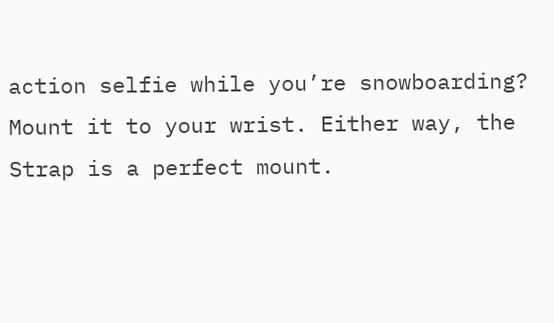action selfie while you’re snowboarding? Mount it to your wrist. Either way, the Strap is a perfect mount.